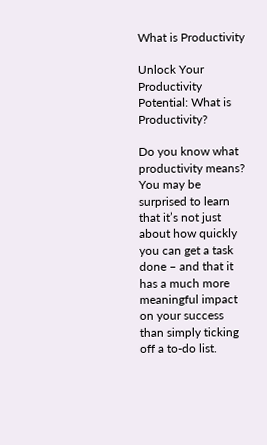What is Productivity

Unlock Your Productivity Potential: What is Productivity?

Do you know what productivity means? You may be surprised to learn that it’s not just about how quickly you can get a task done – and that it has a much more meaningful impact on your success than simply ticking off a to-do list.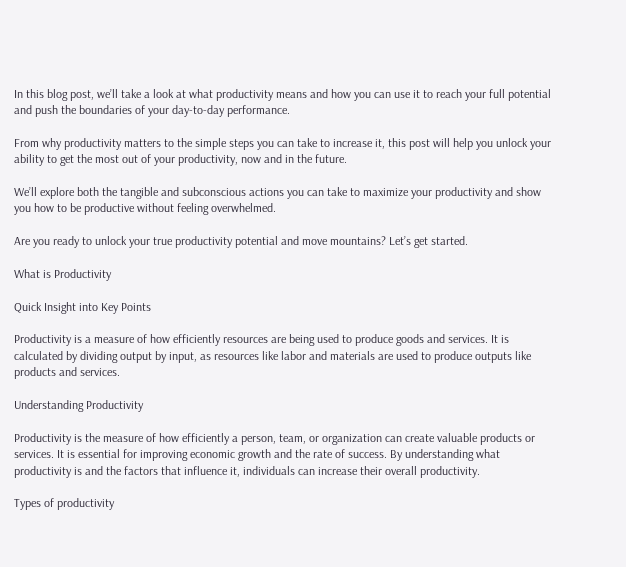In this blog post, we’ll take a look at what productivity means and how you can use it to reach your full potential and push the boundaries of your day-to-day performance.

From why productivity matters to the simple steps you can take to increase it, this post will help you unlock your ability to get the most out of your productivity, now and in the future.

We’ll explore both the tangible and subconscious actions you can take to maximize your productivity and show you how to be productive without feeling overwhelmed.

Are you ready to unlock your true productivity potential and move mountains? Let’s get started.

What is Productivity

Quick Insight into Key Points

Productivity is a measure of how efficiently resources are being used to produce goods and services. It is calculated by dividing output by input, as resources like labor and materials are used to produce outputs like products and services.

Understanding Productivity

Productivity is the measure of how efficiently a person, team, or organization can create valuable products or services. It is essential for improving economic growth and the rate of success. By understanding what productivity is and the factors that influence it, individuals can increase their overall productivity.

Types of productivity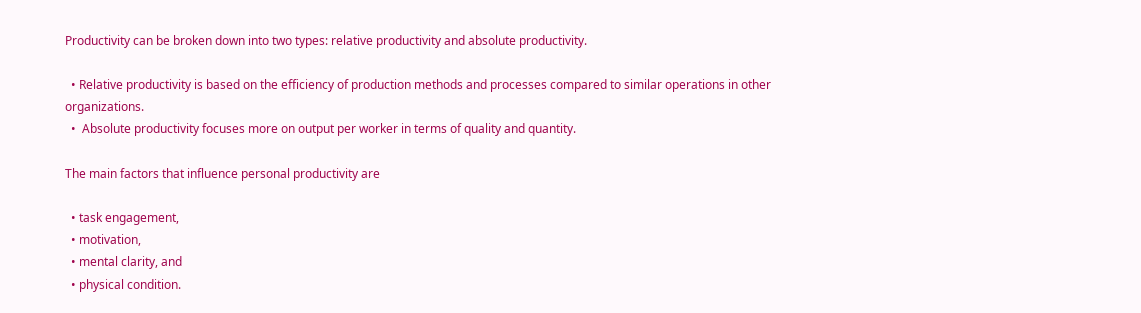Productivity can be broken down into two types: relative productivity and absolute productivity.

  • Relative productivity is based on the efficiency of production methods and processes compared to similar operations in other organizations.
  •  Absolute productivity focuses more on output per worker in terms of quality and quantity.

The main factors that influence personal productivity are

  • task engagement,
  • motivation,
  • mental clarity, and
  • physical condition.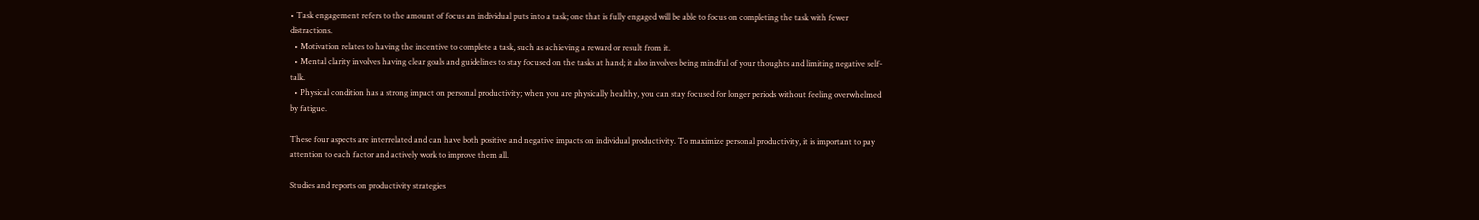• Task engagement refers to the amount of focus an individual puts into a task; one that is fully engaged will be able to focus on completing the task with fewer distractions.
  • Motivation relates to having the incentive to complete a task, such as achieving a reward or result from it.
  • Mental clarity involves having clear goals and guidelines to stay focused on the tasks at hand; it also involves being mindful of your thoughts and limiting negative self-talk.
  • Physical condition has a strong impact on personal productivity; when you are physically healthy, you can stay focused for longer periods without feeling overwhelmed by fatigue.

These four aspects are interrelated and can have both positive and negative impacts on individual productivity. To maximize personal productivity, it is important to pay attention to each factor and actively work to improve them all.

Studies and reports on productivity strategies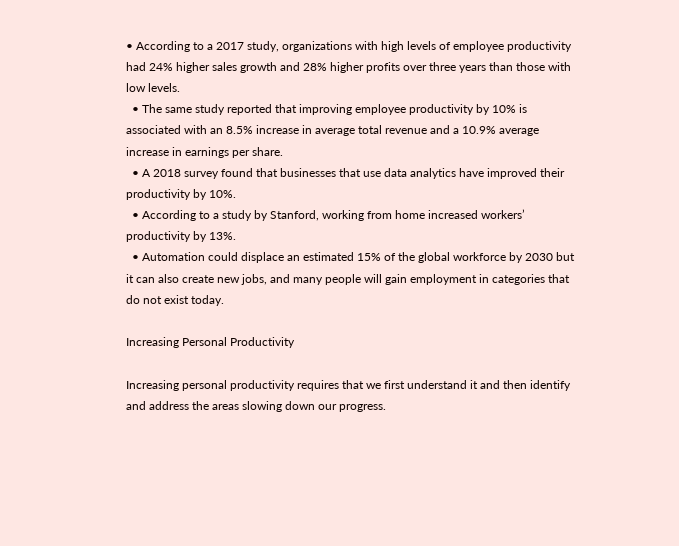• According to a 2017 study, organizations with high levels of employee productivity had 24% higher sales growth and 28% higher profits over three years than those with low levels.
  • The same study reported that improving employee productivity by 10% is associated with an 8.5% increase in average total revenue and a 10.9% average increase in earnings per share.
  • A 2018 survey found that businesses that use data analytics have improved their productivity by 10%.
  • According to a study by Stanford, working from home increased workers’ productivity by 13%.
  • Automation could displace an estimated 15% of the global workforce by 2030 but it can also create new jobs, and many people will gain employment in categories that do not exist today.

Increasing Personal Productivity

Increasing personal productivity requires that we first understand it and then identify and address the areas slowing down our progress.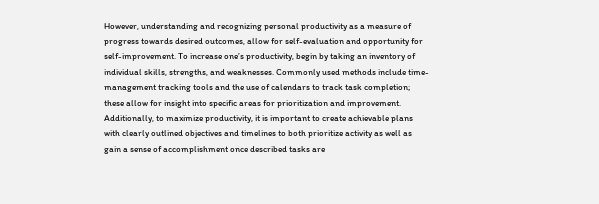However, understanding and recognizing personal productivity as a measure of progress towards desired outcomes, allow for self-evaluation and opportunity for self-improvement. To increase one’s productivity, begin by taking an inventory of individual skills, strengths, and weaknesses. Commonly used methods include time-management tracking tools and the use of calendars to track task completion; these allow for insight into specific areas for prioritization and improvement. Additionally, to maximize productivity, it is important to create achievable plans with clearly outlined objectives and timelines to both prioritize activity as well as gain a sense of accomplishment once described tasks are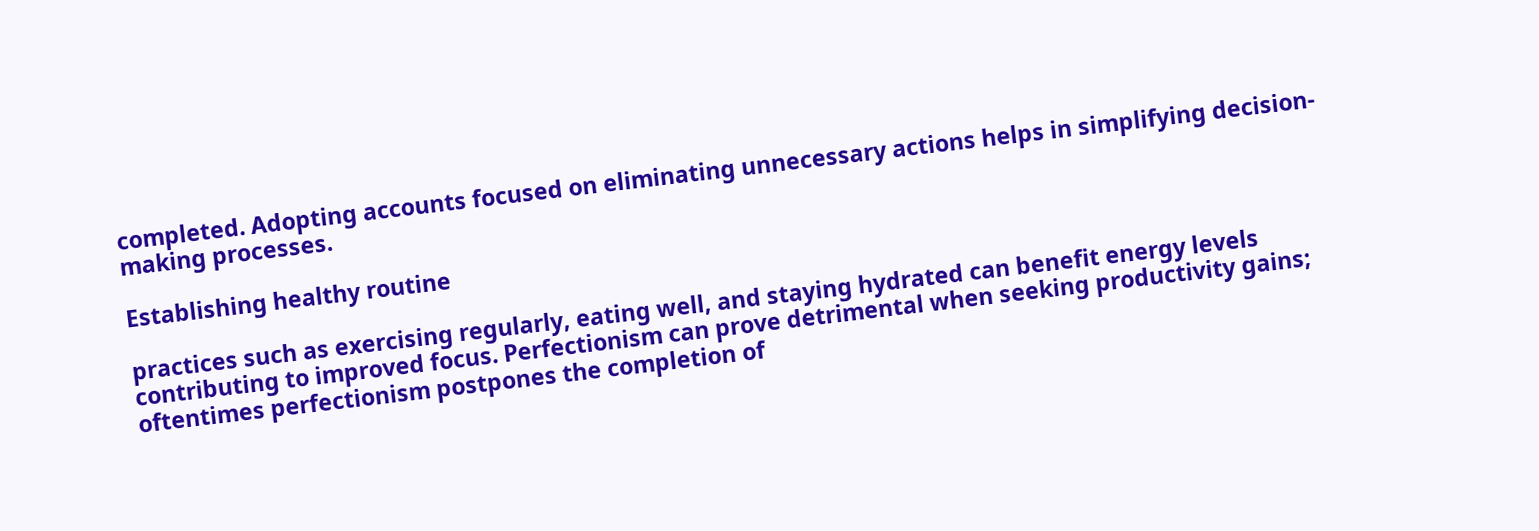completed. Adopting accounts focused on eliminating unnecessary actions helps in simplifying decision-making processes.

Establishing healthy routine

practices such as exercising regularly, eating well, and staying hydrated can benefit energy levels contributing to improved focus. Perfectionism can prove detrimental when seeking productivity gains; oftentimes perfectionism postpones the completion of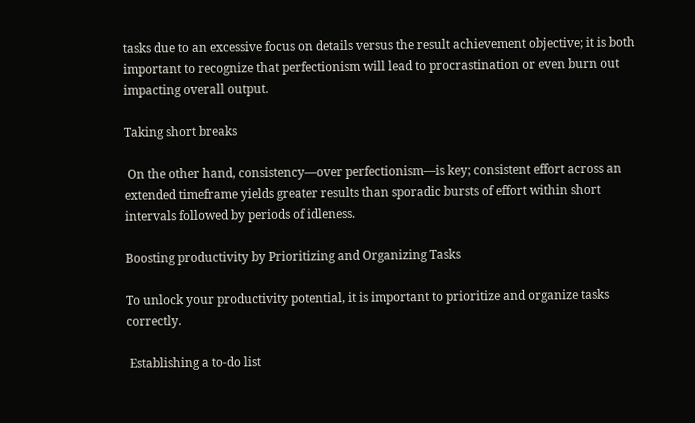tasks due to an excessive focus on details versus the result achievement objective; it is both important to recognize that perfectionism will lead to procrastination or even burn out impacting overall output.

Taking short breaks

 On the other hand, consistency—over perfectionism—is key; consistent effort across an extended timeframe yields greater results than sporadic bursts of effort within short intervals followed by periods of idleness.

Boosting productivity by Prioritizing and Organizing Tasks

To unlock your productivity potential, it is important to prioritize and organize tasks correctly.

 Establishing a to-do list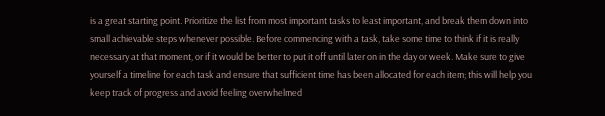is a great starting point. Prioritize the list from most important tasks to least important, and break them down into small achievable steps whenever possible. Before commencing with a task, take some time to think if it is really necessary at that moment, or if it would be better to put it off until later on in the day or week. Make sure to give yourself a timeline for each task and ensure that sufficient time has been allocated for each item; this will help you keep track of progress and avoid feeling overwhelmed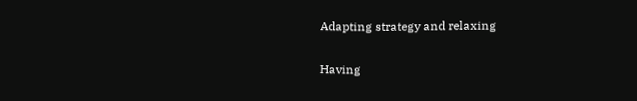Adapting strategy and relaxing

Having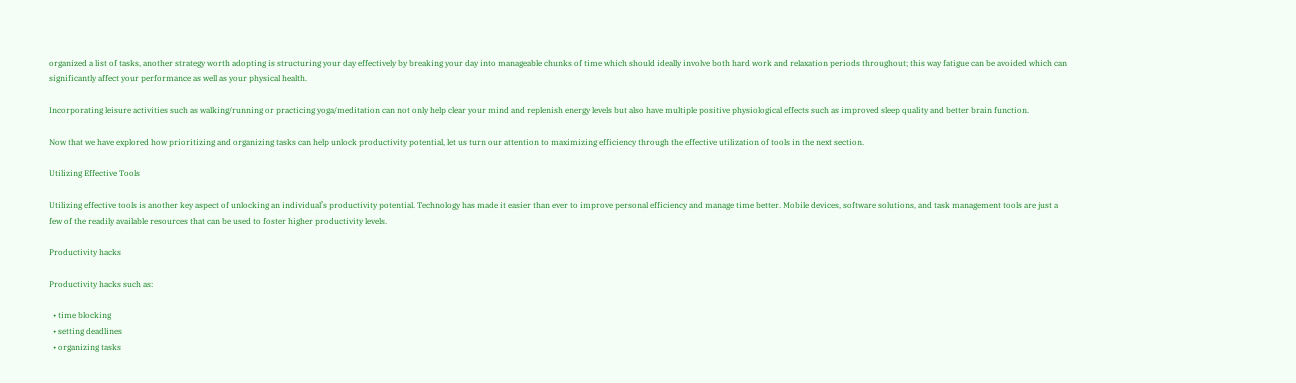organized a list of tasks, another strategy worth adopting is structuring your day effectively by breaking your day into manageable chunks of time which should ideally involve both hard work and relaxation periods throughout; this way fatigue can be avoided which can significantly affect your performance as well as your physical health.

Incorporating leisure activities such as walking/running or practicing yoga/meditation can not only help clear your mind and replenish energy levels but also have multiple positive physiological effects such as improved sleep quality and better brain function.

Now that we have explored how prioritizing and organizing tasks can help unlock productivity potential, let us turn our attention to maximizing efficiency through the effective utilization of tools in the next section.

Utilizing Effective Tools

Utilizing effective tools is another key aspect of unlocking an individual’s productivity potential. Technology has made it easier than ever to improve personal efficiency and manage time better. Mobile devices, software solutions, and task management tools are just a few of the readily available resources that can be used to foster higher productivity levels.

Productivity hacks

Productivity hacks such as:

  • time blocking
  • setting deadlines
  • organizing tasks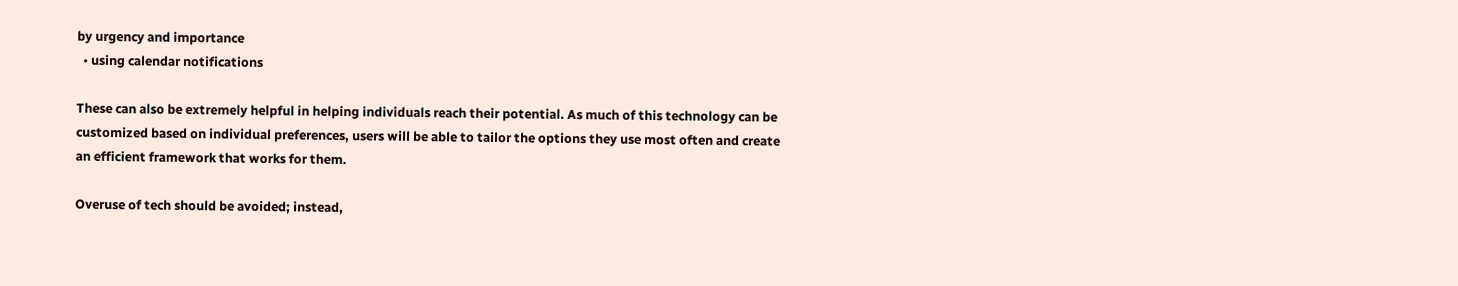by urgency and importance
  • using calendar notifications

These can also be extremely helpful in helping individuals reach their potential. As much of this technology can be customized based on individual preferences, users will be able to tailor the options they use most often and create an efficient framework that works for them.

Overuse of tech should be avoided; instead,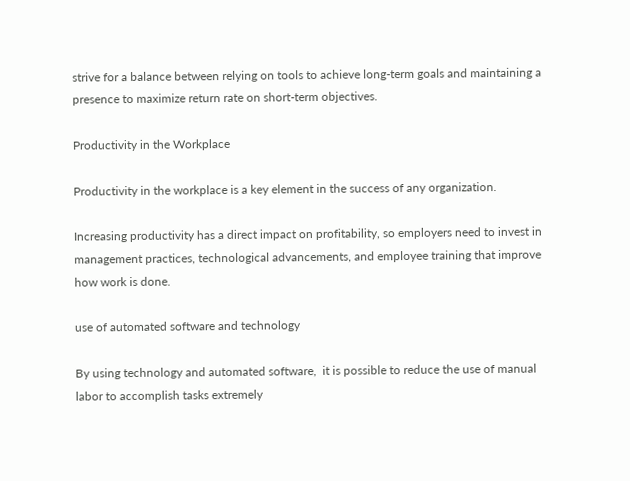strive for a balance between relying on tools to achieve long-term goals and maintaining a presence to maximize return rate on short-term objectives.

Productivity in the Workplace

Productivity in the workplace is a key element in the success of any organization.

Increasing productivity has a direct impact on profitability, so employers need to invest in management practices, technological advancements, and employee training that improve how work is done.

use of automated software and technology

By using technology and automated software,  it is possible to reduce the use of manual labor to accomplish tasks extremely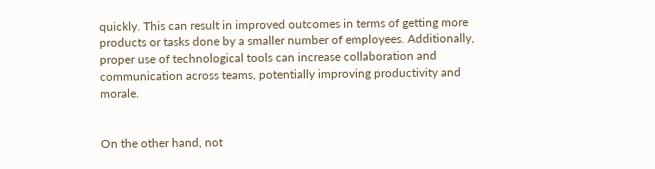quickly. This can result in improved outcomes in terms of getting more products or tasks done by a smaller number of employees. Additionally, proper use of technological tools can increase collaboration and communication across teams, potentially improving productivity and morale.


On the other hand, not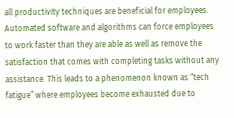all productivity techniques are beneficial for employees. Automated software and algorithms can force employees to work faster than they are able as well as remove the satisfaction that comes with completing tasks without any assistance. This leads to a phenomenon known as “tech fatigue” where employees become exhausted due to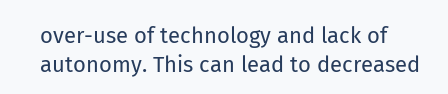over-use of technology and lack of autonomy. This can lead to decreased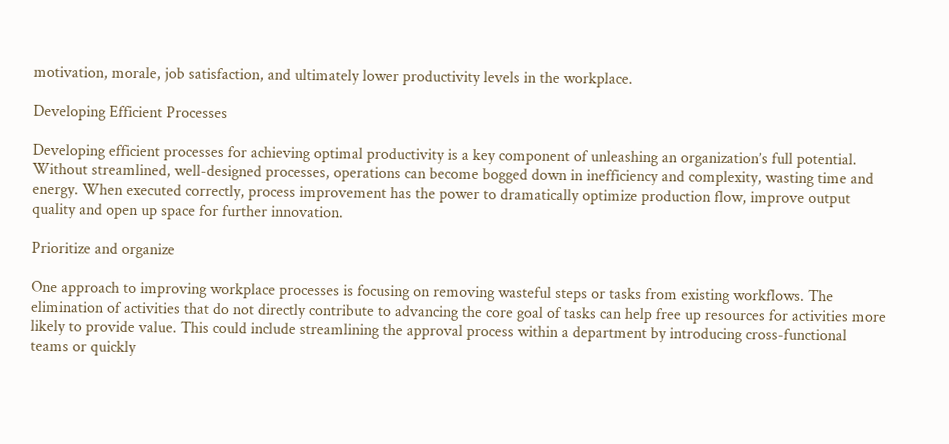motivation, morale, job satisfaction, and ultimately lower productivity levels in the workplace.

Developing Efficient Processes

Developing efficient processes for achieving optimal productivity is a key component of unleashing an organization’s full potential. Without streamlined, well-designed processes, operations can become bogged down in inefficiency and complexity, wasting time and energy. When executed correctly, process improvement has the power to dramatically optimize production flow, improve output quality and open up space for further innovation.

Prioritize and organize

One approach to improving workplace processes is focusing on removing wasteful steps or tasks from existing workflows. The elimination of activities that do not directly contribute to advancing the core goal of tasks can help free up resources for activities more likely to provide value. This could include streamlining the approval process within a department by introducing cross-functional teams or quickly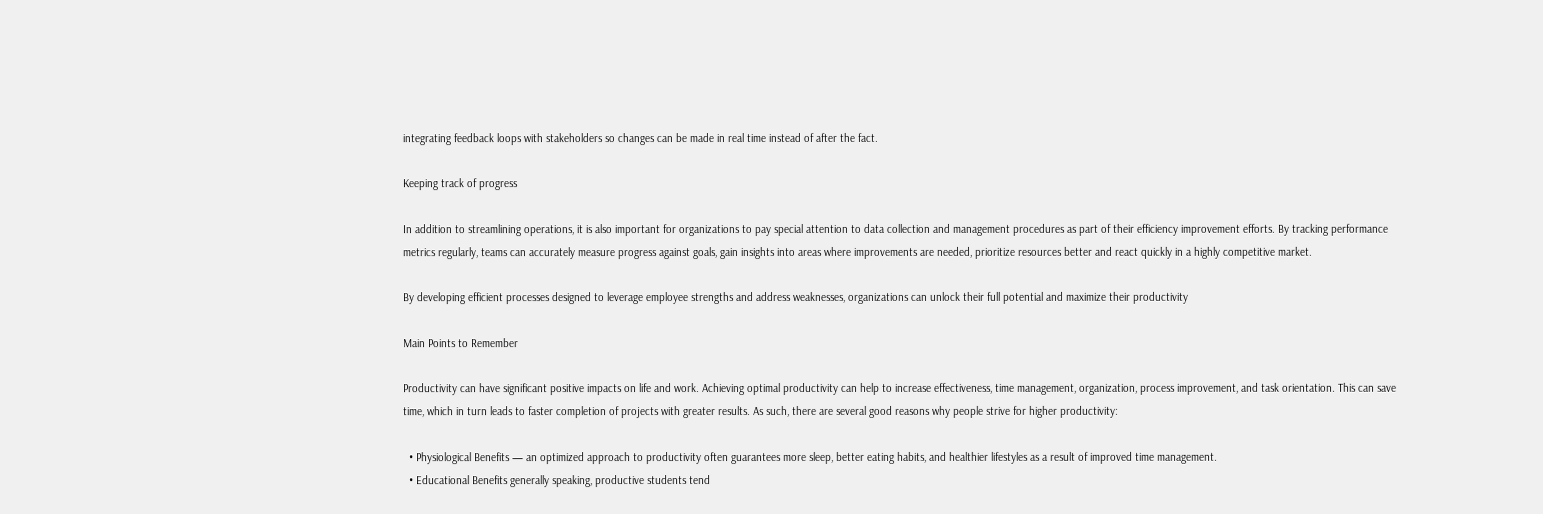integrating feedback loops with stakeholders so changes can be made in real time instead of after the fact.

Keeping track of progress

In addition to streamlining operations, it is also important for organizations to pay special attention to data collection and management procedures as part of their efficiency improvement efforts. By tracking performance metrics regularly, teams can accurately measure progress against goals, gain insights into areas where improvements are needed, prioritize resources better and react quickly in a highly competitive market.

By developing efficient processes designed to leverage employee strengths and address weaknesses, organizations can unlock their full potential and maximize their productivity

Main Points to Remember

Productivity can have significant positive impacts on life and work. Achieving optimal productivity can help to increase effectiveness, time management, organization, process improvement, and task orientation. This can save time, which in turn leads to faster completion of projects with greater results. As such, there are several good reasons why people strive for higher productivity:

  • Physiological Benefits — an optimized approach to productivity often guarantees more sleep, better eating habits, and healthier lifestyles as a result of improved time management.
  • Educational Benefits generally speaking, productive students tend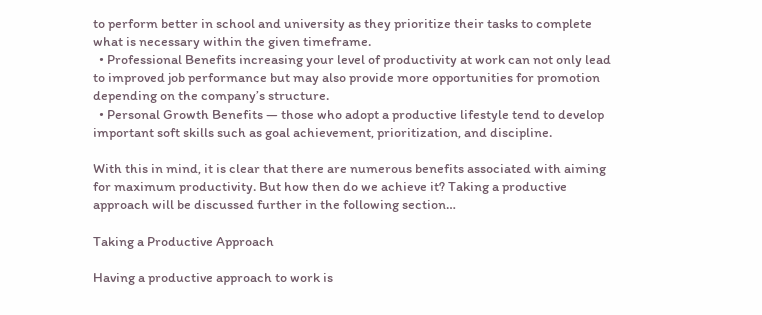to perform better in school and university as they prioritize their tasks to complete what is necessary within the given timeframe.
  • Professional Benefits increasing your level of productivity at work can not only lead to improved job performance but may also provide more opportunities for promotion depending on the company’s structure.
  • Personal Growth Benefits — those who adopt a productive lifestyle tend to develop important soft skills such as goal achievement, prioritization, and discipline.

With this in mind, it is clear that there are numerous benefits associated with aiming for maximum productivity. But how then do we achieve it? Taking a productive approach will be discussed further in the following section…

Taking a Productive Approach

Having a productive approach to work is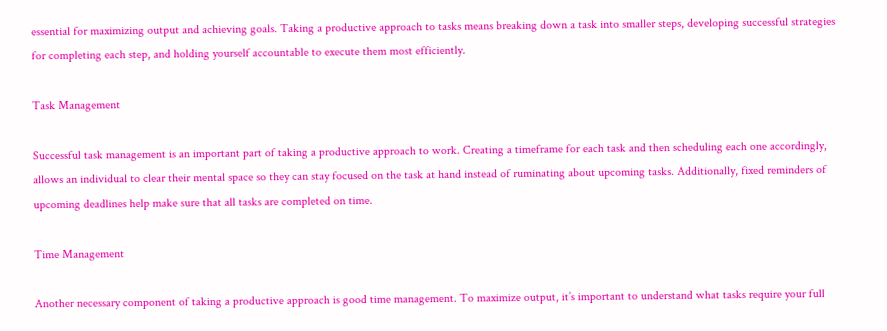essential for maximizing output and achieving goals. Taking a productive approach to tasks means breaking down a task into smaller steps, developing successful strategies for completing each step, and holding yourself accountable to execute them most efficiently.

Task Management

Successful task management is an important part of taking a productive approach to work. Creating a timeframe for each task and then scheduling each one accordingly, allows an individual to clear their mental space so they can stay focused on the task at hand instead of ruminating about upcoming tasks. Additionally, fixed reminders of upcoming deadlines help make sure that all tasks are completed on time.

Time Management

Another necessary component of taking a productive approach is good time management. To maximize output, it’s important to understand what tasks require your full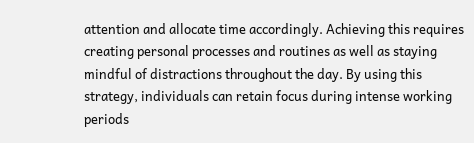attention and allocate time accordingly. Achieving this requires creating personal processes and routines as well as staying mindful of distractions throughout the day. By using this strategy, individuals can retain focus during intense working periods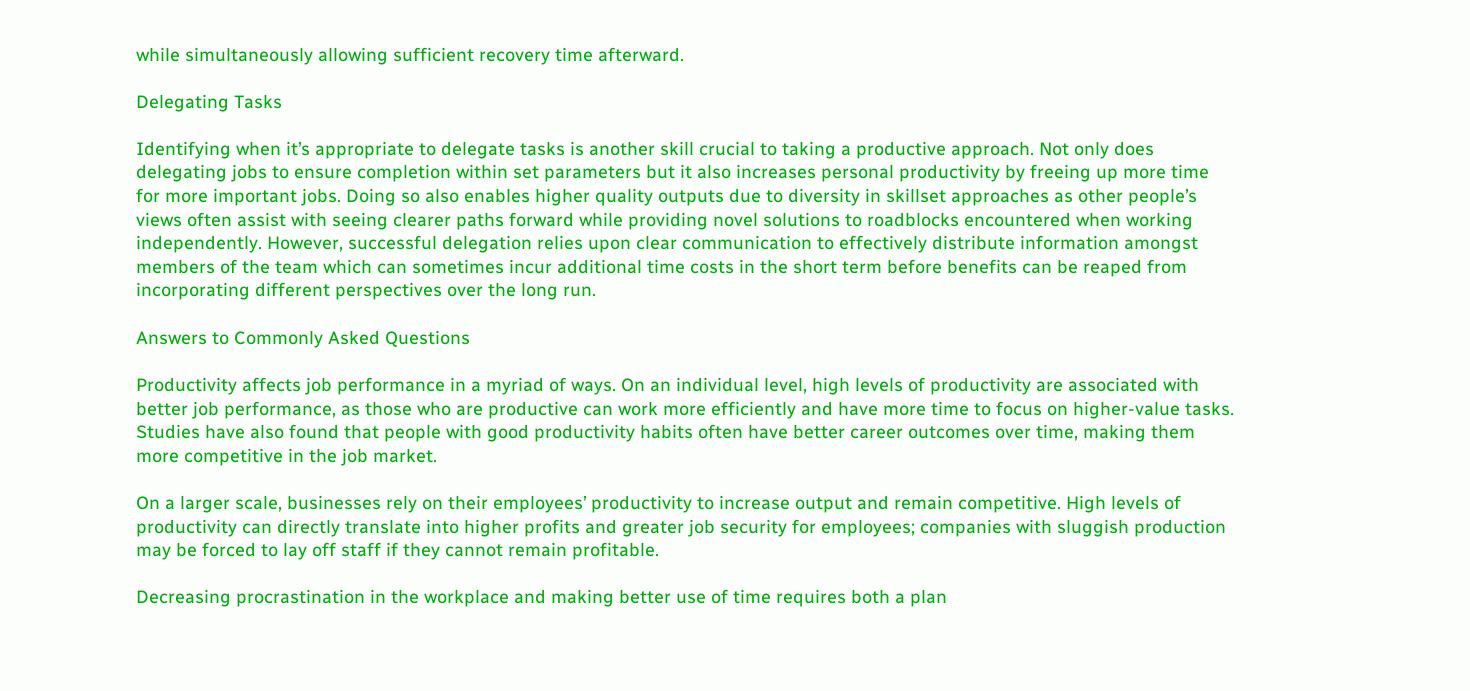while simultaneously allowing sufficient recovery time afterward.

Delegating Tasks

Identifying when it’s appropriate to delegate tasks is another skill crucial to taking a productive approach. Not only does delegating jobs to ensure completion within set parameters but it also increases personal productivity by freeing up more time for more important jobs. Doing so also enables higher quality outputs due to diversity in skillset approaches as other people’s views often assist with seeing clearer paths forward while providing novel solutions to roadblocks encountered when working independently. However, successful delegation relies upon clear communication to effectively distribute information amongst members of the team which can sometimes incur additional time costs in the short term before benefits can be reaped from incorporating different perspectives over the long run.

Answers to Commonly Asked Questions

Productivity affects job performance in a myriad of ways. On an individual level, high levels of productivity are associated with better job performance, as those who are productive can work more efficiently and have more time to focus on higher-value tasks. Studies have also found that people with good productivity habits often have better career outcomes over time, making them more competitive in the job market.

On a larger scale, businesses rely on their employees’ productivity to increase output and remain competitive. High levels of productivity can directly translate into higher profits and greater job security for employees; companies with sluggish production may be forced to lay off staff if they cannot remain profitable.

Decreasing procrastination in the workplace and making better use of time requires both a plan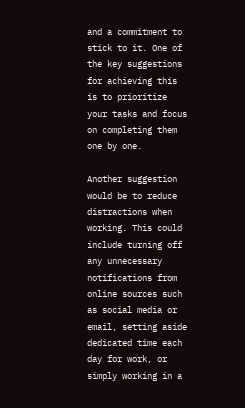and a commitment to stick to it. One of the key suggestions for achieving this is to prioritize your tasks and focus on completing them one by one.

Another suggestion would be to reduce distractions when working. This could include turning off any unnecessary notifications from online sources such as social media or email, setting aside dedicated time each day for work, or simply working in a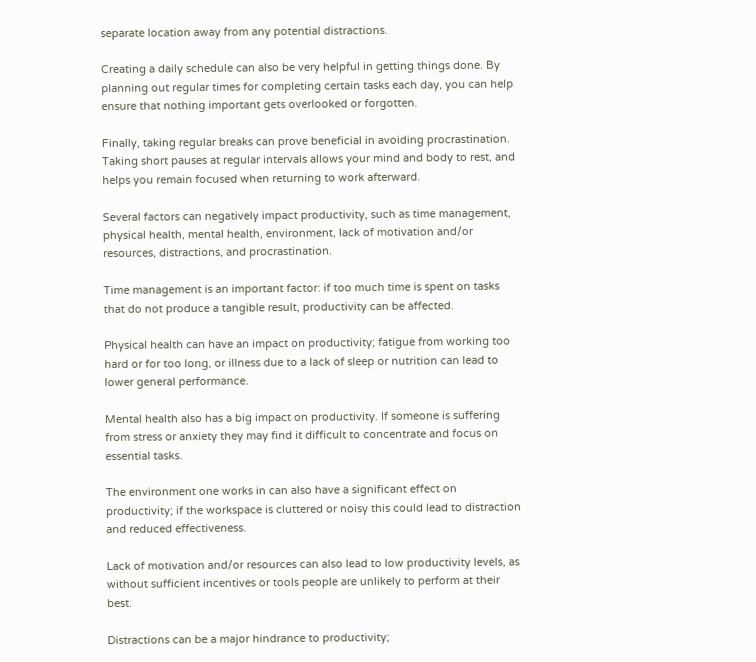separate location away from any potential distractions.

Creating a daily schedule can also be very helpful in getting things done. By planning out regular times for completing certain tasks each day, you can help ensure that nothing important gets overlooked or forgotten.

Finally, taking regular breaks can prove beneficial in avoiding procrastination. Taking short pauses at regular intervals allows your mind and body to rest, and helps you remain focused when returning to work afterward.

Several factors can negatively impact productivity, such as time management, physical health, mental health, environment, lack of motivation and/or resources, distractions, and procrastination.

Time management is an important factor: if too much time is spent on tasks that do not produce a tangible result, productivity can be affected.

Physical health can have an impact on productivity; fatigue from working too hard or for too long, or illness due to a lack of sleep or nutrition can lead to lower general performance.

Mental health also has a big impact on productivity. If someone is suffering from stress or anxiety they may find it difficult to concentrate and focus on essential tasks.

The environment one works in can also have a significant effect on productivity; if the workspace is cluttered or noisy this could lead to distraction and reduced effectiveness.

Lack of motivation and/or resources can also lead to low productivity levels, as without sufficient incentives or tools people are unlikely to perform at their best.

Distractions can be a major hindrance to productivity;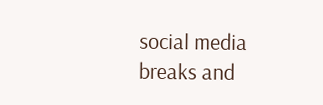social media breaks and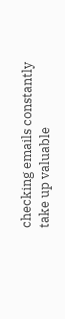checking emails constantly take up valuable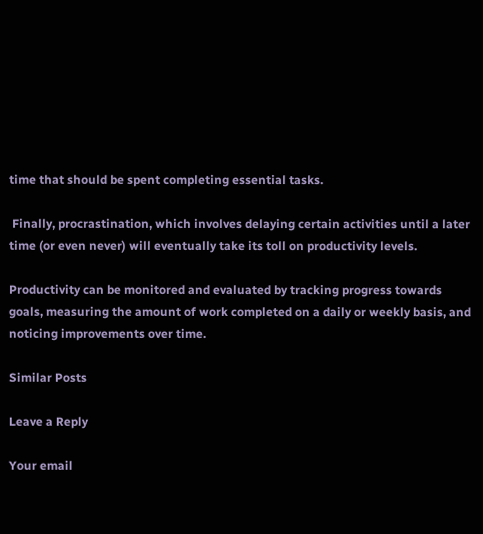time that should be spent completing essential tasks.

 Finally, procrastination, which involves delaying certain activities until a later time (or even never) will eventually take its toll on productivity levels.

Productivity can be monitored and evaluated by tracking progress towards goals, measuring the amount of work completed on a daily or weekly basis, and noticing improvements over time.

Similar Posts

Leave a Reply

Your email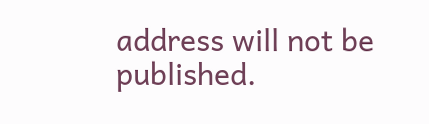address will not be published.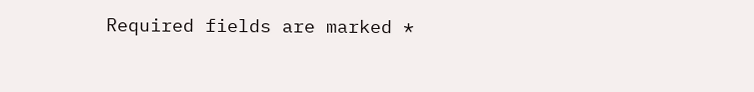Required fields are marked *